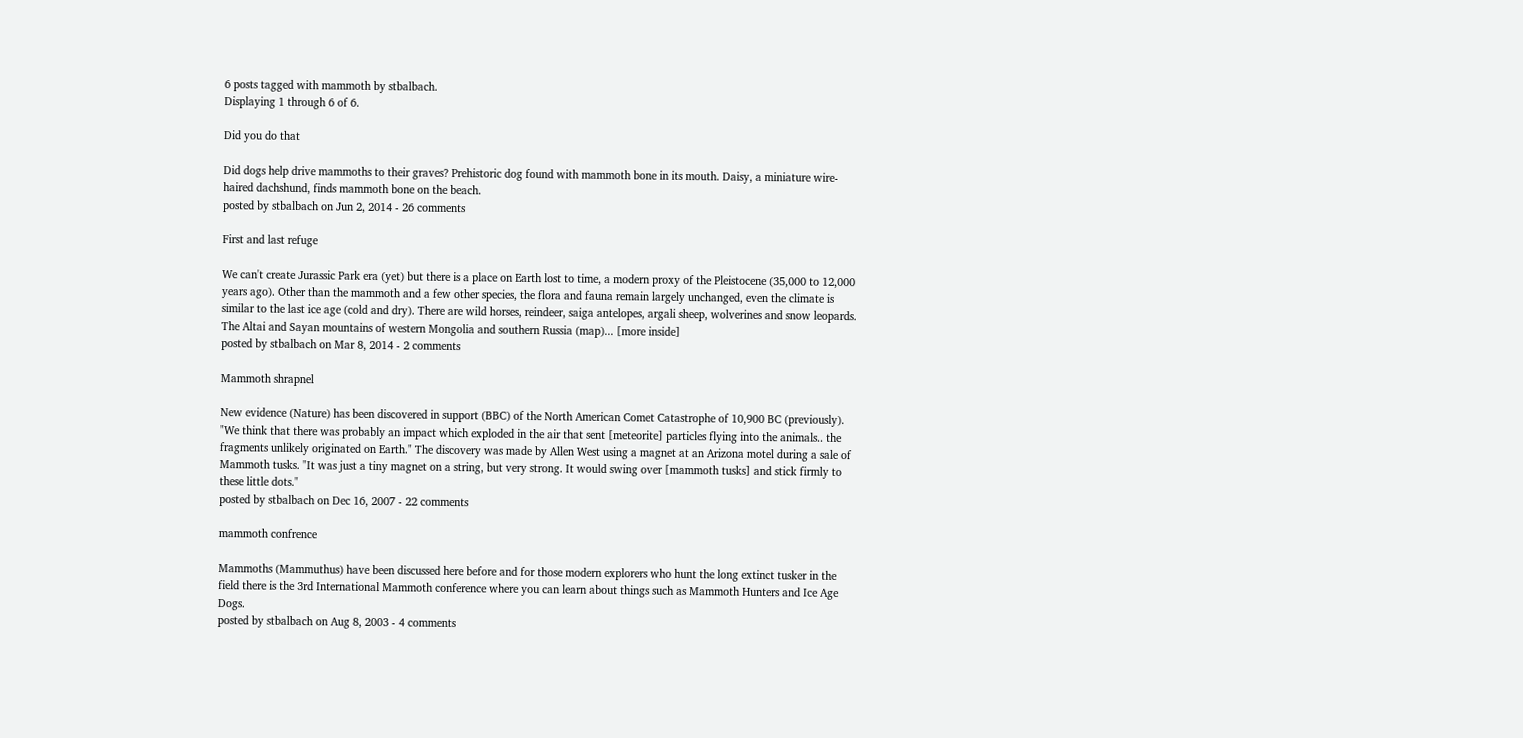6 posts tagged with mammoth by stbalbach.
Displaying 1 through 6 of 6.

Did you do that

Did dogs help drive mammoths to their graves? Prehistoric dog found with mammoth bone in its mouth. Daisy, a miniature wire-haired dachshund, finds mammoth bone on the beach.
posted by stbalbach on Jun 2, 2014 - 26 comments

First and last refuge

We can't create Jurassic Park era (yet) but there is a place on Earth lost to time, a modern proxy of the Pleistocene (35,000 to 12,000 years ago). Other than the mammoth and a few other species, the flora and fauna remain largely unchanged, even the climate is similar to the last ice age (cold and dry). There are wild horses, reindeer, saiga antelopes, argali sheep, wolverines and snow leopards. The Altai and Sayan mountains of western Mongolia and southern Russia (map)... [more inside]
posted by stbalbach on Mar 8, 2014 - 2 comments

Mammoth shrapnel

New evidence (Nature) has been discovered in support (BBC) of the North American Comet Catastrophe of 10,900 BC (previously). "We think that there was probably an impact which exploded in the air that sent [meteorite] particles flying into the animals.. the fragments unlikely originated on Earth." The discovery was made by Allen West using a magnet at an Arizona motel during a sale of Mammoth tusks. "It was just a tiny magnet on a string, but very strong. It would swing over [mammoth tusks] and stick firmly to these little dots."
posted by stbalbach on Dec 16, 2007 - 22 comments

mammoth confrence

Mammoths (Mammuthus) have been discussed here before and for those modern explorers who hunt the long extinct tusker in the field there is the 3rd International Mammoth conference where you can learn about things such as Mammoth Hunters and Ice Age Dogs.
posted by stbalbach on Aug 8, 2003 - 4 comments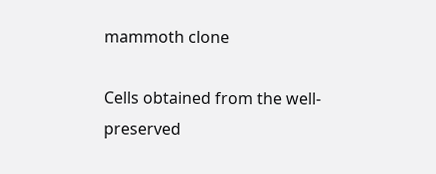mammoth clone

Cells obtained from the well-preserved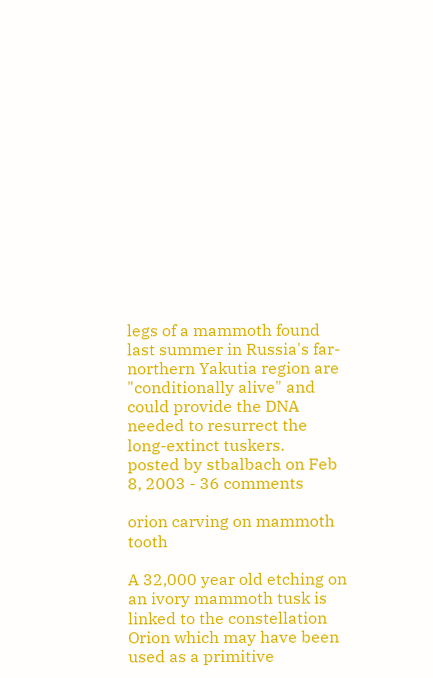legs of a mammoth found last summer in Russia's far-northern Yakutia region are "conditionally alive" and could provide the DNA needed to resurrect the long-extinct tuskers.
posted by stbalbach on Feb 8, 2003 - 36 comments

orion carving on mammoth tooth

A 32,000 year old etching on an ivory mammoth tusk is linked to the constellation Orion which may have been used as a primitive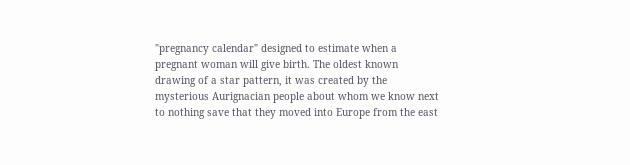"pregnancy calendar" designed to estimate when a pregnant woman will give birth. The oldest known drawing of a star pattern, it was created by the mysterious Aurignacian people about whom we know next to nothing save that they moved into Europe from the east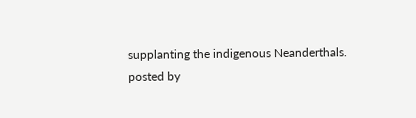supplanting the indigenous Neanderthals.
posted by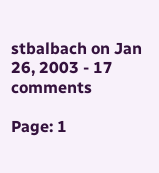stbalbach on Jan 26, 2003 - 17 comments

Page: 1